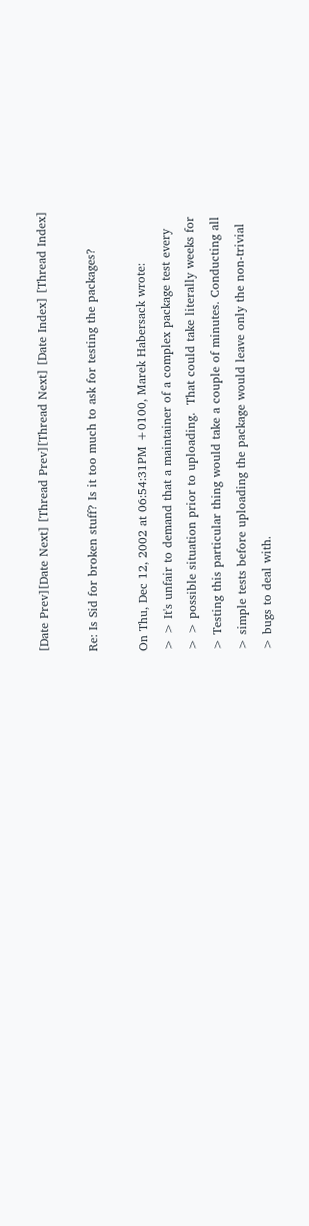[Date Prev][Date Next] [Thread Prev][Thread Next] [Date Index] [Thread Index]

Re: Is Sid for broken stuff? Is it too much to ask for testing the packages?

On Thu, Dec 12, 2002 at 06:54:31PM +0100, Marek Habersack wrote:
> > It's unfair to demand that a maintainer of a complex package test every
> > possible situation prior to uploading.  That could take literally weeks for
> Testing this particular thing would take a couple of minutes. Conducting all
> simple tests before uploading the package would leave only the non-trivial
> bugs to deal with.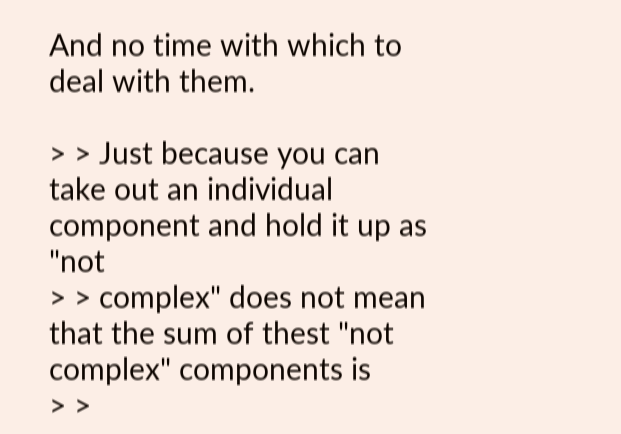And no time with which to deal with them.

> > Just because you can take out an individual component and hold it up as "not
> > complex" does not mean that the sum of thest "not complex" components is
> >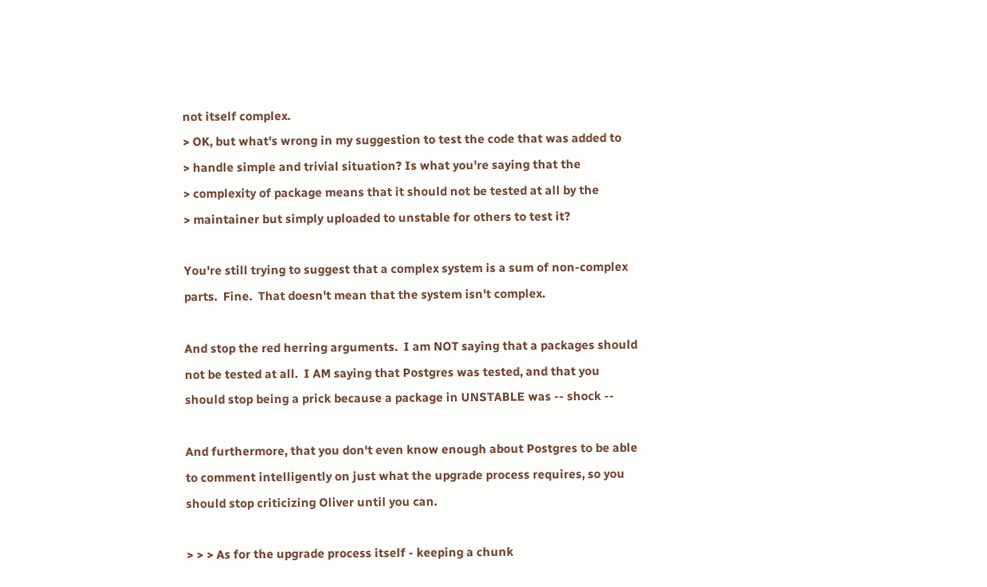not itself complex.
> OK, but what's wrong in my suggestion to test the code that was added to
> handle simple and trivial situation? Is what you're saying that the
> complexity of package means that it should not be tested at all by the
> maintainer but simply uploaded to unstable for others to test it?

You're still trying to suggest that a complex system is a sum of non-complex
parts.  Fine.  That doesn't mean that the system isn't complex.

And stop the red herring arguments.  I am NOT saying that a packages should
not be tested at all.  I AM saying that Postgres was tested, and that you
should stop being a prick because a package in UNSTABLE was -- shock --

And furthermore, that you don't even know enough about Postgres to be able
to comment intelligently on just what the upgrade process requires, so you
should stop criticizing Oliver until you can.

> > > As for the upgrade process itself - keeping a chunk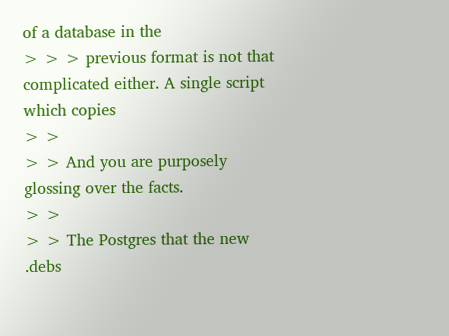of a database in the
> > > previous format is not that complicated either. A single script which copies
> >
> > And you are purposely glossing over the facts.
> >
> > The Postgres that the new .debs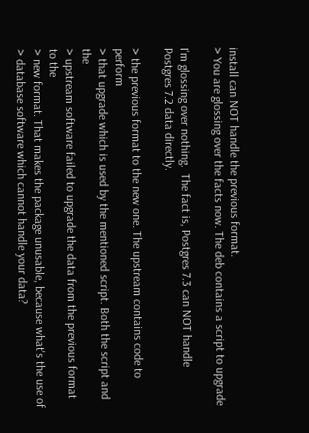install can NOT handle the previous format.
> You are glossing over the facts now. The deb contains a script to upgrade

I'm glossing over nothing.  The fact is, Postgres 7.3 can NOT handle
Postgres 7.2 data directly.

> the previous format to the new one. The upstream contains code to perform
> that upgrade which is used by the mentioned script. Both the script and the
> upstream software failed to upgrade the data from the previous format to the
> new format. That makes the package unusable, because what's the use of
> database software which cannot handle your data?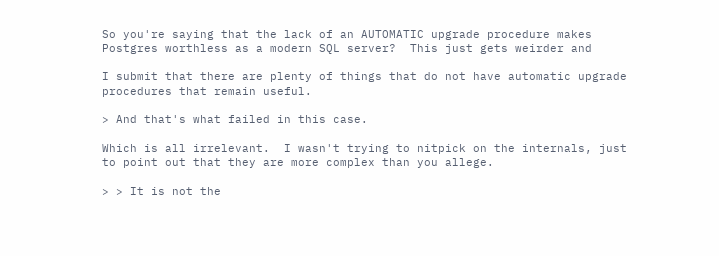So you're saying that the lack of an AUTOMATIC upgrade procedure makes
Postgres worthless as a modern SQL server?  This just gets weirder and

I submit that there are plenty of things that do not have automatic upgrade
procedures that remain useful.

> And that's what failed in this case.

Which is all irrelevant.  I wasn't trying to nitpick on the internals, just
to point out that they are more complex than you allege.

> > It is not the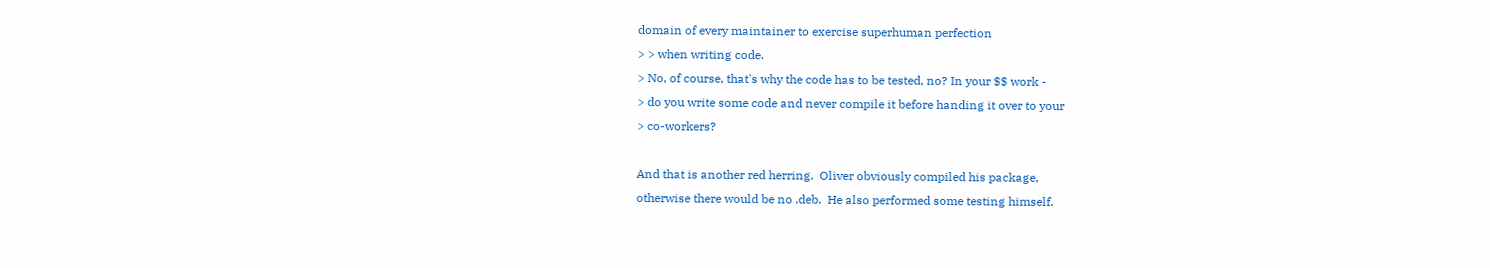domain of every maintainer to exercise superhuman perfection
> > when writing code.
> No, of course, that's why the code has to be tested, no? In your $$ work -
> do you write some code and never compile it before handing it over to your
> co-workers?

And that is another red herring.  Oliver obviously compiled his package,
otherwise there would be no .deb.  He also performed some testing himself.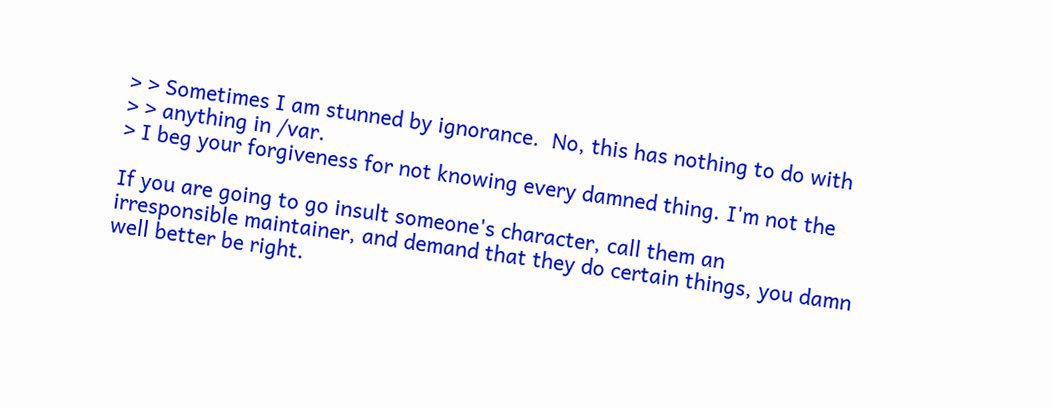> > Sometimes I am stunned by ignorance.  No, this has nothing to do with
> > anything in /var.
> I beg your forgiveness for not knowing every damned thing. I'm not the

If you are going to go insult someone's character, call them an
irresponsible maintainer, and demand that they do certain things, you damn
well better be right.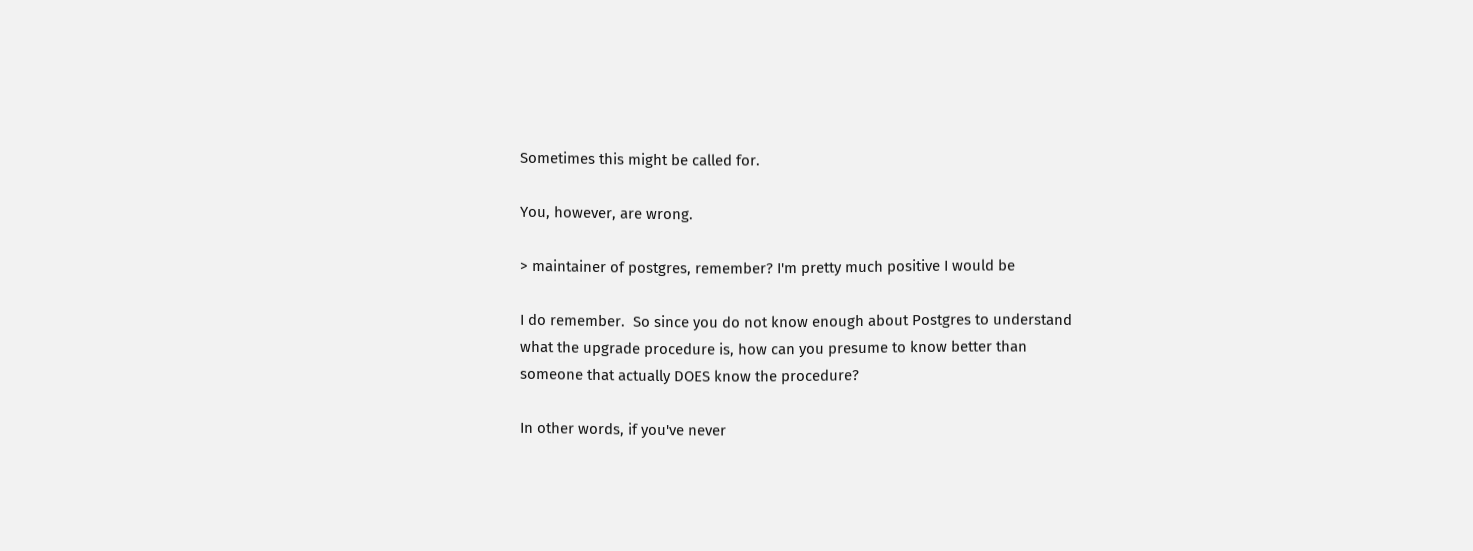Sometimes this might be called for.

You, however, are wrong.

> maintainer of postgres, remember? I'm pretty much positive I would be

I do remember.  So since you do not know enough about Postgres to understand
what the upgrade procedure is, how can you presume to know better than
someone that actually DOES know the procedure?

In other words, if you've never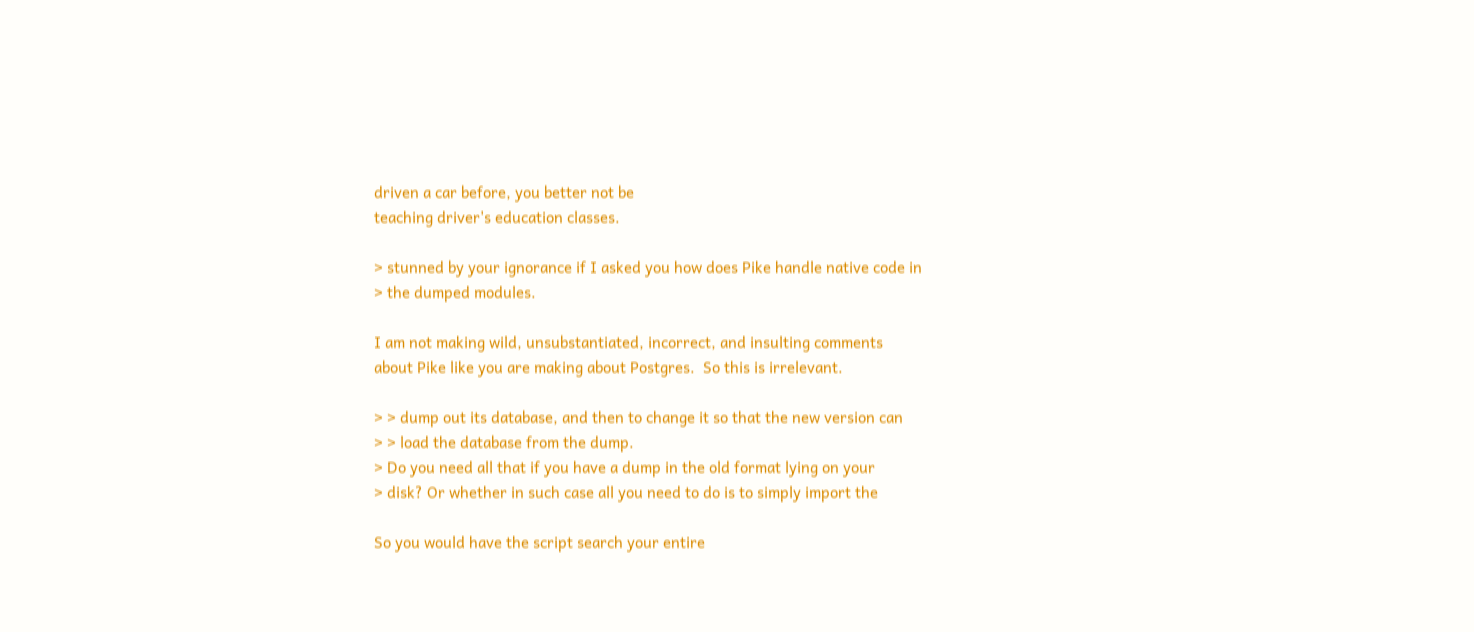driven a car before, you better not be
teaching driver's education classes.

> stunned by your ignorance if I asked you how does Pike handle native code in
> the dumped modules.

I am not making wild, unsubstantiated, incorrect, and insulting comments
about Pike like you are making about Postgres.  So this is irrelevant.

> > dump out its database, and then to change it so that the new version can
> > load the database from the dump.
> Do you need all that if you have a dump in the old format lying on your
> disk? Or whether in such case all you need to do is to simply import the

So you would have the script search your entire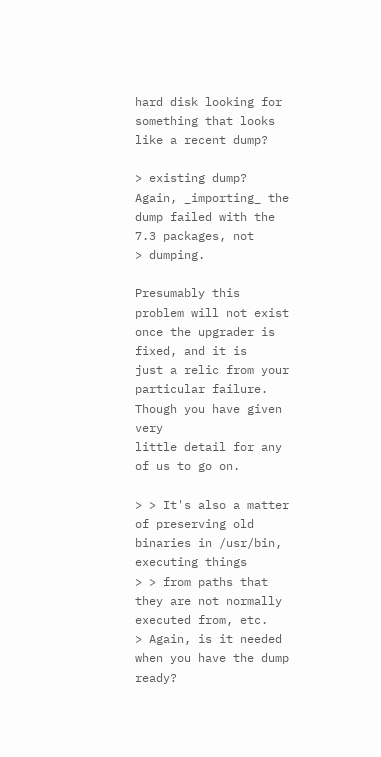hard disk looking for
something that looks like a recent dump?

> existing dump? Again, _importing_ the dump failed with the 7.3 packages, not
> dumping.

Presumably this problem will not exist once the upgrader is fixed, and it is
just a relic from your particular failure.  Though you have given very
little detail for any of us to go on.

> > It's also a matter of preserving old binaries in /usr/bin, executing things
> > from paths that they are not normally executed from, etc.
> Again, is it needed when you have the dump ready?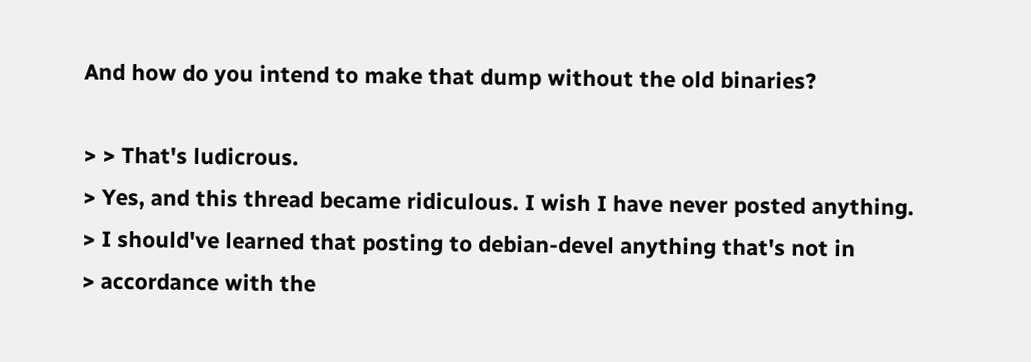And how do you intend to make that dump without the old binaries?

> > That's ludicrous.
> Yes, and this thread became ridiculous. I wish I have never posted anything.
> I should've learned that posting to debian-devel anything that's not in
> accordance with the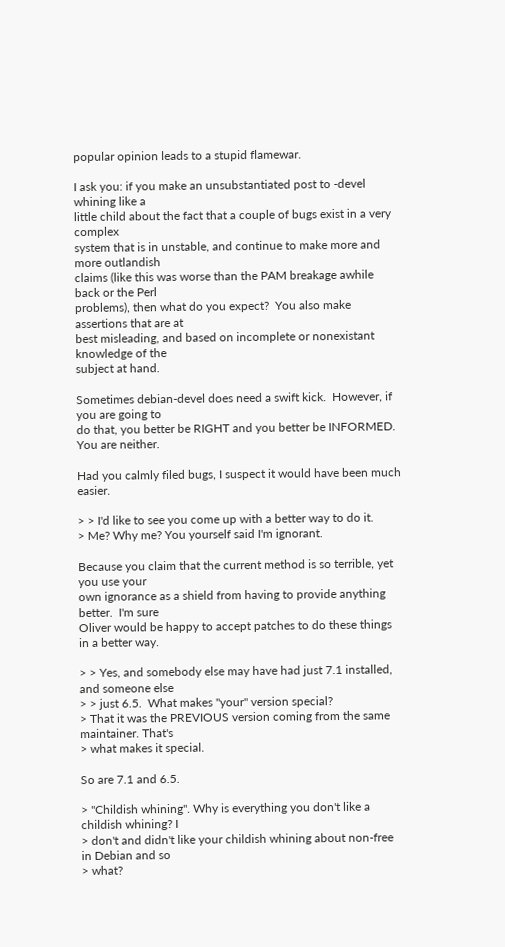popular opinion leads to a stupid flamewar.

I ask you: if you make an unsubstantiated post to -devel whining like a
little child about the fact that a couple of bugs exist in a very complex
system that is in unstable, and continue to make more and more outlandish
claims (like this was worse than the PAM breakage awhile back or the Perl
problems), then what do you expect?  You also make assertions that are at
best misleading, and based on incomplete or nonexistant knowledge of the
subject at hand.

Sometimes debian-devel does need a swift kick.  However, if you are going to
do that, you better be RIGHT and you better be INFORMED.  You are neither.

Had you calmly filed bugs, I suspect it would have been much easier.

> > I'd like to see you come up with a better way to do it.
> Me? Why me? You yourself said I'm ignorant.

Because you claim that the current method is so terrible, yet you use your
own ignorance as a shield from having to provide anything better.  I'm sure
Oliver would be happy to accept patches to do these things in a better way.

> > Yes, and somebody else may have had just 7.1 installed, and someone else
> > just 6.5.  What makes "your" version special?
> That it was the PREVIOUS version coming from the same maintainer. That's
> what makes it special.

So are 7.1 and 6.5.

> "Childish whining". Why is everything you don't like a childish whining? I
> don't and didn't like your childish whining about non-free in Debian and so
> what?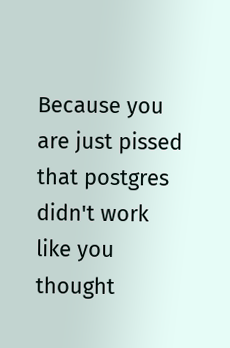Because you are just pissed that postgres didn't work like you thought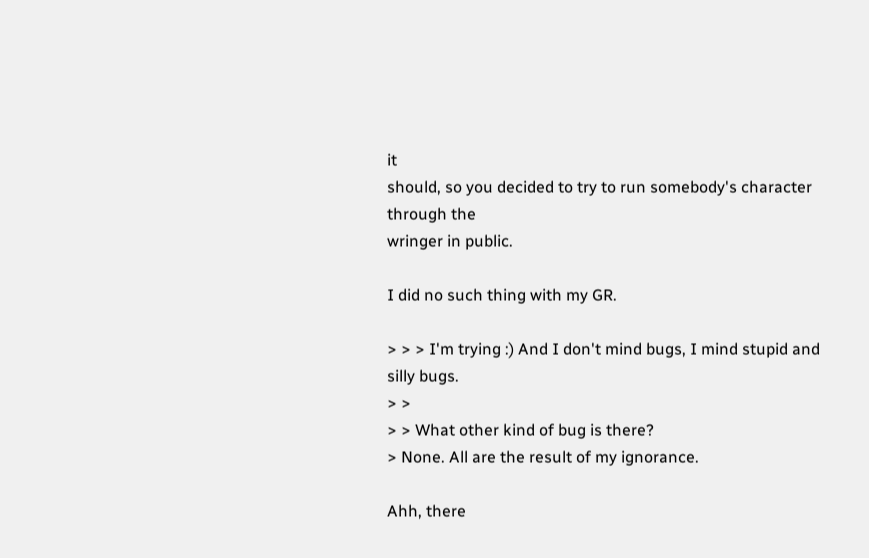it
should, so you decided to try to run somebody's character through the
wringer in public.

I did no such thing with my GR.

> > > I'm trying :) And I don't mind bugs, I mind stupid and silly bugs.
> >
> > What other kind of bug is there?
> None. All are the result of my ignorance.

Ahh, there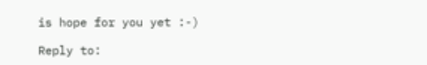is hope for you yet :-)

Reply to: